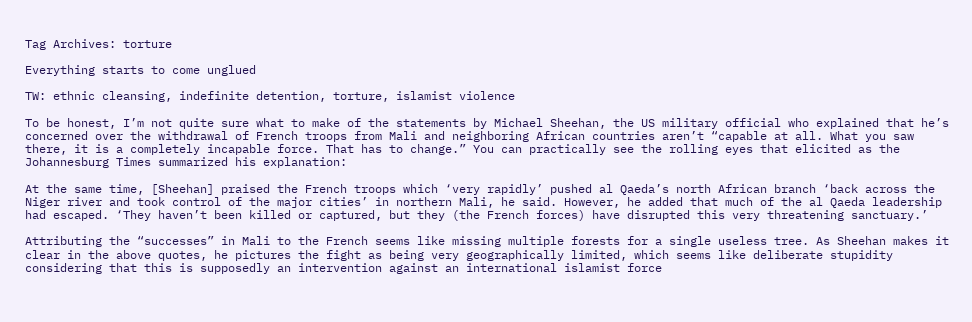Tag Archives: torture

Everything starts to come unglued

TW: ethnic cleansing, indefinite detention, torture, islamist violence

To be honest, I’m not quite sure what to make of the statements by Michael Sheehan, the US military official who explained that he’s concerned over the withdrawal of French troops from Mali and neighboring African countries aren’t “capable at all. What you saw there, it is a completely incapable force. That has to change.” You can practically see the rolling eyes that elicited as the Johannesburg Times summarized his explanation:

At the same time, [Sheehan] praised the French troops which ‘very rapidly’ pushed al Qaeda’s north African branch ‘back across the Niger river and took control of the major cities’ in northern Mali, he said. However, he added that much of the al Qaeda leadership had escaped. ‘They haven’t been killed or captured, but they (the French forces) have disrupted this very threatening sanctuary.’

Attributing the “successes” in Mali to the French seems like missing multiple forests for a single useless tree. As Sheehan makes it clear in the above quotes, he pictures the fight as being very geographically limited, which seems like deliberate stupidity considering that this is supposedly an intervention against an international islamist force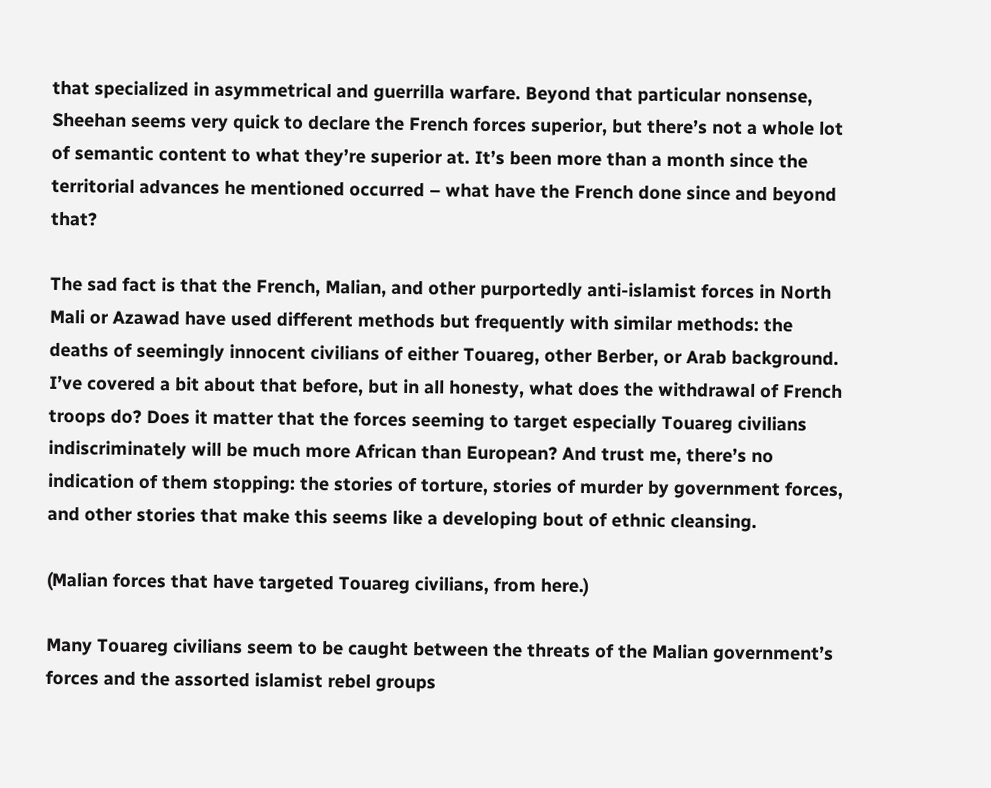that specialized in asymmetrical and guerrilla warfare. Beyond that particular nonsense, Sheehan seems very quick to declare the French forces superior, but there’s not a whole lot of semantic content to what they’re superior at. It’s been more than a month since the territorial advances he mentioned occurred – what have the French done since and beyond that?

The sad fact is that the French, Malian, and other purportedly anti-islamist forces in North Mali or Azawad have used different methods but frequently with similar methods: the deaths of seemingly innocent civilians of either Touareg, other Berber, or Arab background. I’ve covered a bit about that before, but in all honesty, what does the withdrawal of French troops do? Does it matter that the forces seeming to target especially Touareg civilians indiscriminately will be much more African than European? And trust me, there’s no indication of them stopping: the stories of torture, stories of murder by government forces, and other stories that make this seems like a developing bout of ethnic cleansing.

(Malian forces that have targeted Touareg civilians, from here.)

Many Touareg civilians seem to be caught between the threats of the Malian government’s forces and the assorted islamist rebel groups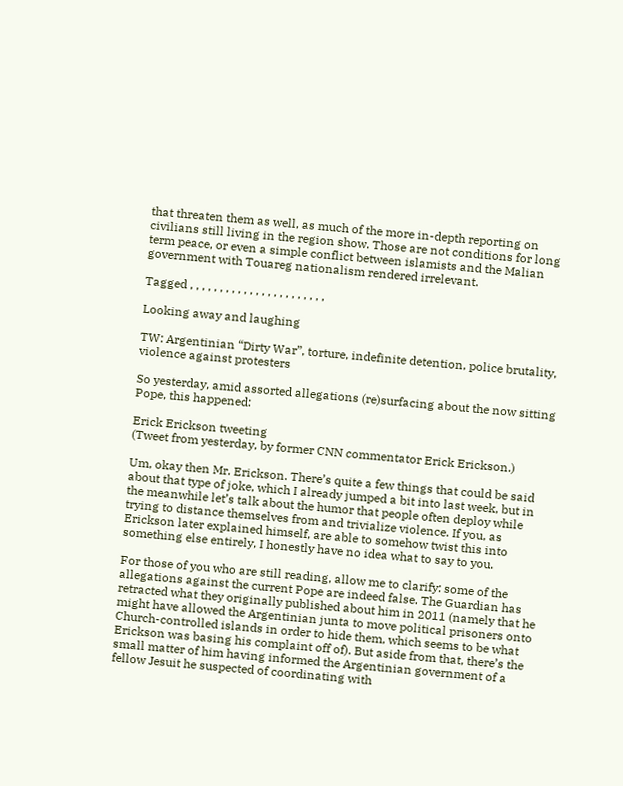that threaten them as well, as much of the more in-depth reporting on civilians still living in the region show. Those are not conditions for long term peace, or even a simple conflict between islamists and the Malian government with Touareg nationalism rendered irrelevant.

Tagged , , , , , , , , , , , , , , , , , , , , , , ,

Looking away and laughing

TW: Argentinian “Dirty War”, torture, indefinite detention, police brutality, violence against protesters

So yesterday, amid assorted allegations (re)surfacing about the now sitting Pope, this happened:

Erick Erickson tweeting
(Tweet from yesterday, by former CNN commentator Erick Erickson.)

Um, okay then Mr. Erickson. There’s quite a few things that could be said about that type of joke, which I already jumped a bit into last week, but in the meanwhile let’s talk about the humor that people often deploy while trying to distance themselves from and trivialize violence. If you, as Erickson later explained himself, are able to somehow twist this into something else entirely, I honestly have no idea what to say to you.

For those of you who are still reading, allow me to clarify: some of the allegations against the current Pope are indeed false. The Guardian has retracted what they originally published about him in 2011 (namely that he might have allowed the Argentinian junta to move political prisoners onto Church-controlled islands in order to hide them, which seems to be what Erickson was basing his complaint off of). But aside from that, there’s the small matter of him having informed the Argentinian government of a fellow Jesuit he suspected of coordinating with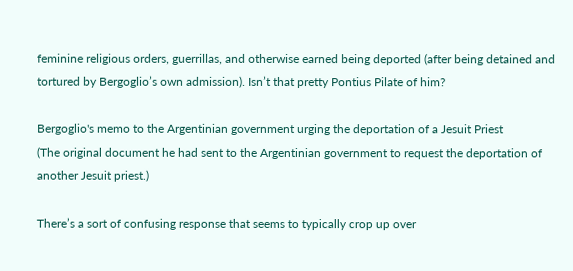feminine religious orders, guerrillas, and otherwise earned being deported (after being detained and tortured by Bergoglio’s own admission). Isn’t that pretty Pontius Pilate of him?

Bergoglio's memo to the Argentinian government urging the deportation of a Jesuit Priest
(The original document he had sent to the Argentinian government to request the deportation of another Jesuit priest.)

There’s a sort of confusing response that seems to typically crop up over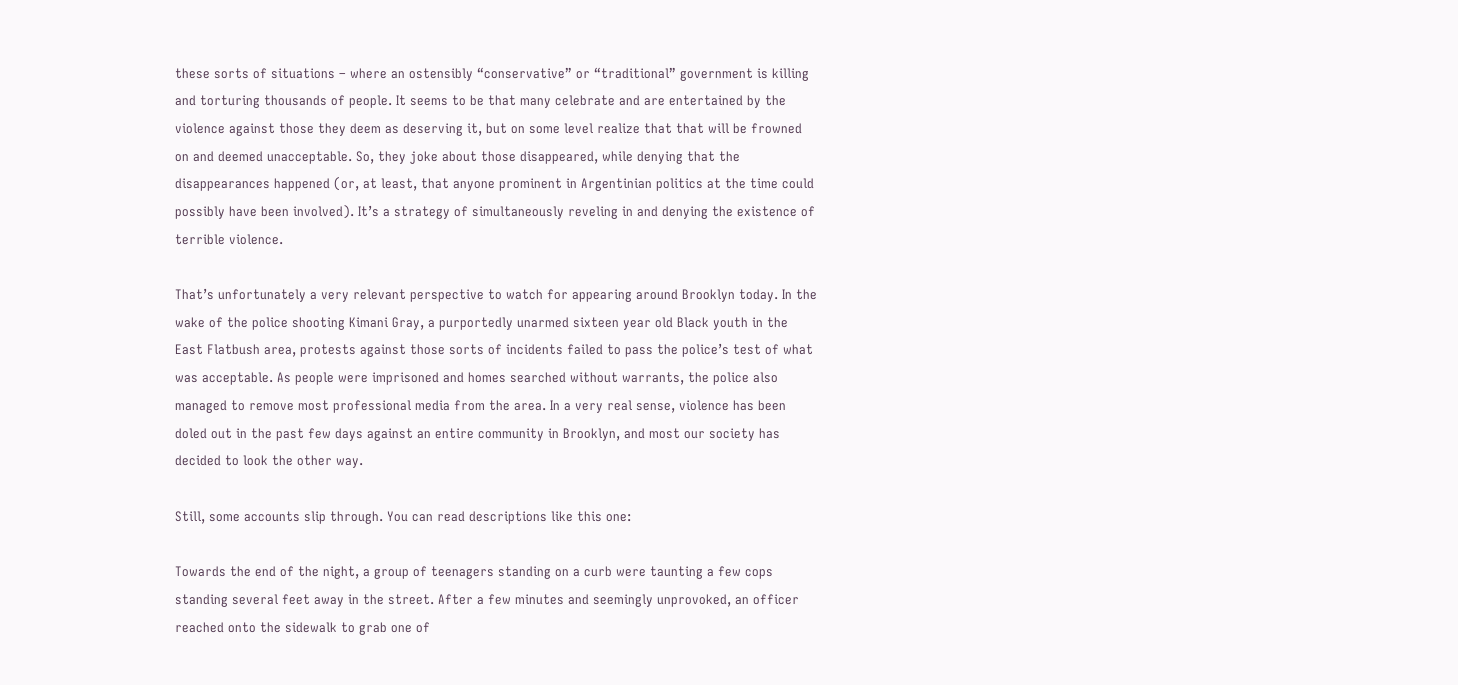these sorts of situations – where an ostensibly “conservative” or “traditional” government is killing and torturing thousands of people. It seems to be that many celebrate and are entertained by the violence against those they deem as deserving it, but on some level realize that that will be frowned on and deemed unacceptable. So, they joke about those disappeared, while denying that the disappearances happened (or, at least, that anyone prominent in Argentinian politics at the time could possibly have been involved). It’s a strategy of simultaneously reveling in and denying the existence of terrible violence.

That’s unfortunately a very relevant perspective to watch for appearing around Brooklyn today. In the wake of the police shooting Kimani Gray, a purportedly unarmed sixteen year old Black youth in the East Flatbush area, protests against those sorts of incidents failed to pass the police’s test of what was acceptable. As people were imprisoned and homes searched without warrants, the police also managed to remove most professional media from the area. In a very real sense, violence has been doled out in the past few days against an entire community in Brooklyn, and most our society has decided to look the other way.

Still, some accounts slip through. You can read descriptions like this one:

Towards the end of the night, a group of teenagers standing on a curb were taunting a few cops standing several feet away in the street. After a few minutes and seemingly unprovoked, an officer reached onto the sidewalk to grab one of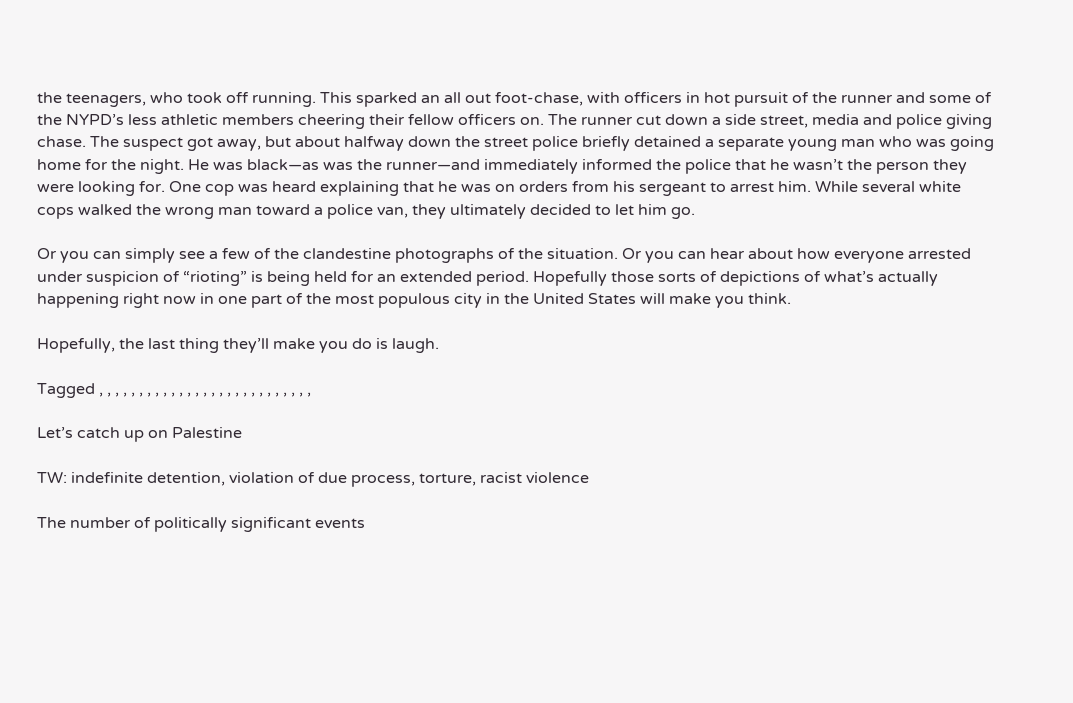the teenagers, who took off running. This sparked an all out foot-chase, with officers in hot pursuit of the runner and some of the NYPD’s less athletic members cheering their fellow officers on. The runner cut down a side street, media and police giving chase. The suspect got away, but about halfway down the street police briefly detained a separate young man who was going home for the night. He was black—as was the runner—and immediately informed the police that he wasn’t the person they were looking for. One cop was heard explaining that he was on orders from his sergeant to arrest him. While several white cops walked the wrong man toward a police van, they ultimately decided to let him go.

Or you can simply see a few of the clandestine photographs of the situation. Or you can hear about how everyone arrested under suspicion of “rioting” is being held for an extended period. Hopefully those sorts of depictions of what’s actually happening right now in one part of the most populous city in the United States will make you think.

Hopefully, the last thing they’ll make you do is laugh.

Tagged , , , , , , , , , , , , , , , , , , , , , , , , , , ,

Let’s catch up on Palestine

TW: indefinite detention, violation of due process, torture, racist violence

The number of politically significant events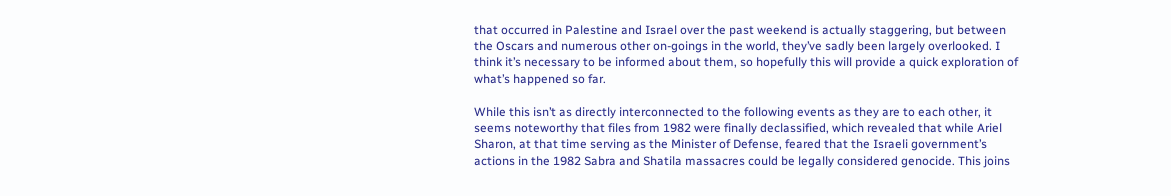that occurred in Palestine and Israel over the past weekend is actually staggering, but between the Oscars and numerous other on-goings in the world, they’ve sadly been largely overlooked. I think it’s necessary to be informed about them, so hopefully this will provide a quick exploration of what’s happened so far.

While this isn’t as directly interconnected to the following events as they are to each other, it seems noteworthy that files from 1982 were finally declassified, which revealed that while Ariel Sharon, at that time serving as the Minister of Defense, feared that the Israeli government’s actions in the 1982 Sabra and Shatila massacres could be legally considered genocide. This joins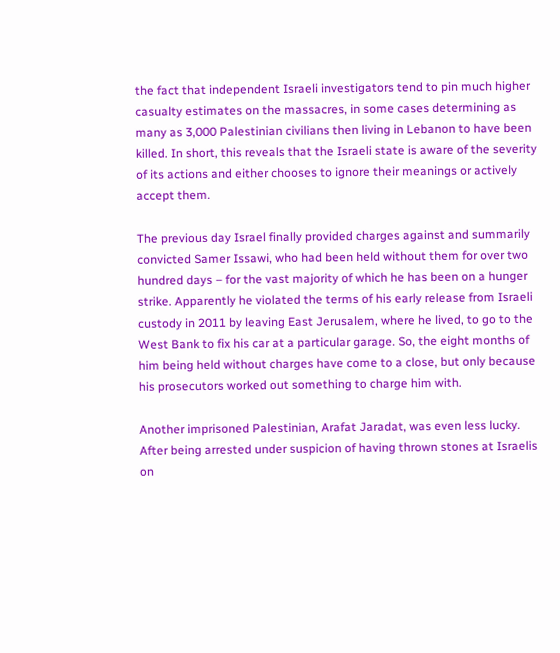the fact that independent Israeli investigators tend to pin much higher casualty estimates on the massacres, in some cases determining as many as 3,000 Palestinian civilians then living in Lebanon to have been killed. In short, this reveals that the Israeli state is aware of the severity of its actions and either chooses to ignore their meanings or actively accept them.

The previous day Israel finally provided charges against and summarily convicted Samer Issawi, who had been held without them for over two hundred days – for the vast majority of which he has been on a hunger strike. Apparently he violated the terms of his early release from Israeli custody in 2011 by leaving East Jerusalem, where he lived, to go to the West Bank to fix his car at a particular garage. So, the eight months of him being held without charges have come to a close, but only because his prosecutors worked out something to charge him with.

Another imprisoned Palestinian, Arafat Jaradat, was even less lucky. After being arrested under suspicion of having thrown stones at Israelis on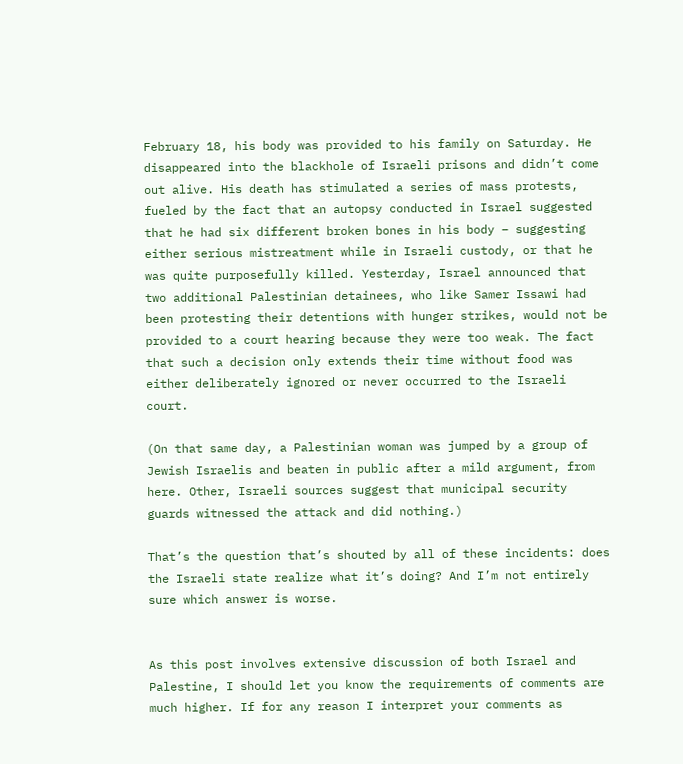February 18, his body was provided to his family on Saturday. He disappeared into the blackhole of Israeli prisons and didn’t come out alive. His death has stimulated a series of mass protests, fueled by the fact that an autopsy conducted in Israel suggested that he had six different broken bones in his body – suggesting either serious mistreatment while in Israeli custody, or that he was quite purposefully killed. Yesterday, Israel announced that two additional Palestinian detainees, who like Samer Issawi had been protesting their detentions with hunger strikes, would not be provided to a court hearing because they were too weak. The fact that such a decision only extends their time without food was either deliberately ignored or never occurred to the Israeli court.

(On that same day, a Palestinian woman was jumped by a group of Jewish Israelis and beaten in public after a mild argument, from here. Other, Israeli sources suggest that municipal security guards witnessed the attack and did nothing.)

That’s the question that’s shouted by all of these incidents: does the Israeli state realize what it’s doing? And I’m not entirely sure which answer is worse.


As this post involves extensive discussion of both Israel and Palestine, I should let you know the requirements of comments are much higher. If for any reason I interpret your comments as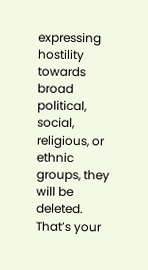expressing hostility towards broad political, social, religious, or ethnic groups, they will be deleted. That’s your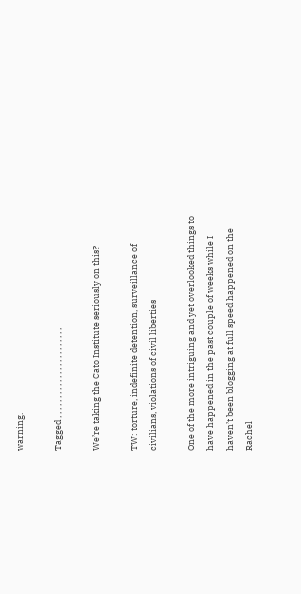warning.

Tagged , , , , , , , , , , , , , , , , , , , , , , ,

We’re taking the Cato Institute seriously on this?

TW: torture, indefinite detention, surveillance of civilians, violations of civil liberties

One of the more intriguing and yet overlooked things to have happened in the past couple of weeks while I haven’t been blogging at full speed happened on the Rachel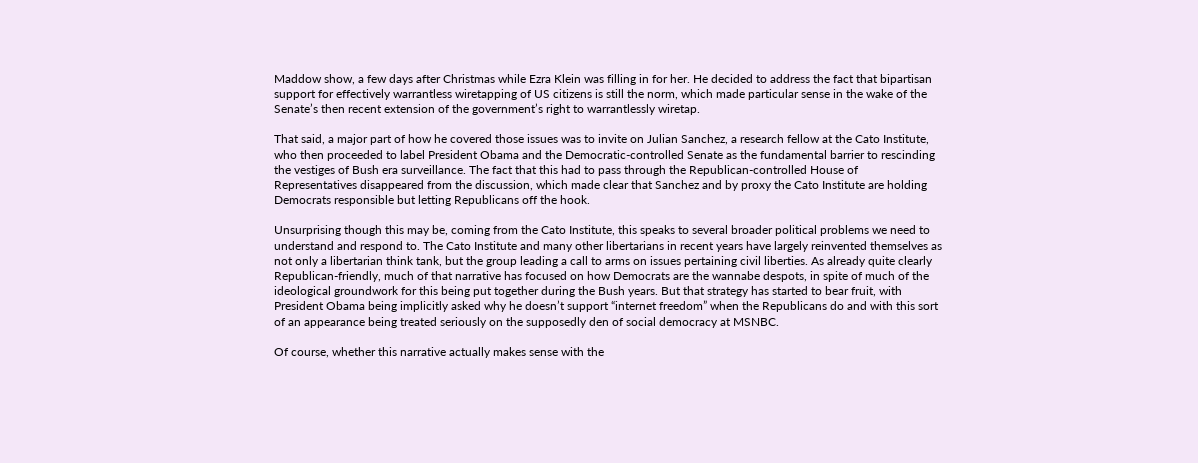Maddow show, a few days after Christmas while Ezra Klein was filling in for her. He decided to address the fact that bipartisan support for effectively warrantless wiretapping of US citizens is still the norm, which made particular sense in the wake of the Senate’s then recent extension of the government’s right to warrantlessly wiretap.

That said, a major part of how he covered those issues was to invite on Julian Sanchez, a research fellow at the Cato Institute, who then proceeded to label President Obama and the Democratic-controlled Senate as the fundamental barrier to rescinding the vestiges of Bush era surveillance. The fact that this had to pass through the Republican-controlled House of Representatives disappeared from the discussion, which made clear that Sanchez and by proxy the Cato Institute are holding Democrats responsible but letting Republicans off the hook.

Unsurprising though this may be, coming from the Cato Institute, this speaks to several broader political problems we need to understand and respond to. The Cato Institute and many other libertarians in recent years have largely reinvented themselves as not only a libertarian think tank, but the group leading a call to arms on issues pertaining civil liberties. As already quite clearly Republican-friendly, much of that narrative has focused on how Democrats are the wannabe despots, in spite of much of the ideological groundwork for this being put together during the Bush years. But that strategy has started to bear fruit, with President Obama being implicitly asked why he doesn’t support “internet freedom” when the Republicans do and with this sort of an appearance being treated seriously on the supposedly den of social democracy at MSNBC.

Of course, whether this narrative actually makes sense with the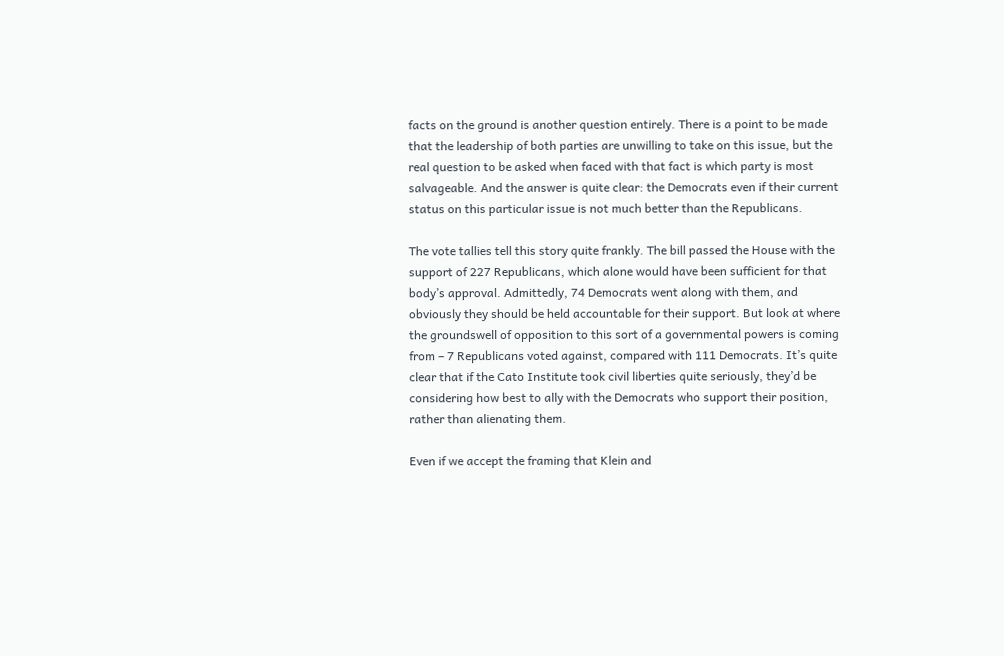facts on the ground is another question entirely. There is a point to be made that the leadership of both parties are unwilling to take on this issue, but the real question to be asked when faced with that fact is which party is most salvageable. And the answer is quite clear: the Democrats even if their current status on this particular issue is not much better than the Republicans.

The vote tallies tell this story quite frankly. The bill passed the House with the support of 227 Republicans, which alone would have been sufficient for that body’s approval. Admittedly, 74 Democrats went along with them, and obviously they should be held accountable for their support. But look at where the groundswell of opposition to this sort of a governmental powers is coming from – 7 Republicans voted against, compared with 111 Democrats. It’s quite clear that if the Cato Institute took civil liberties quite seriously, they’d be considering how best to ally with the Democrats who support their position, rather than alienating them.

Even if we accept the framing that Klein and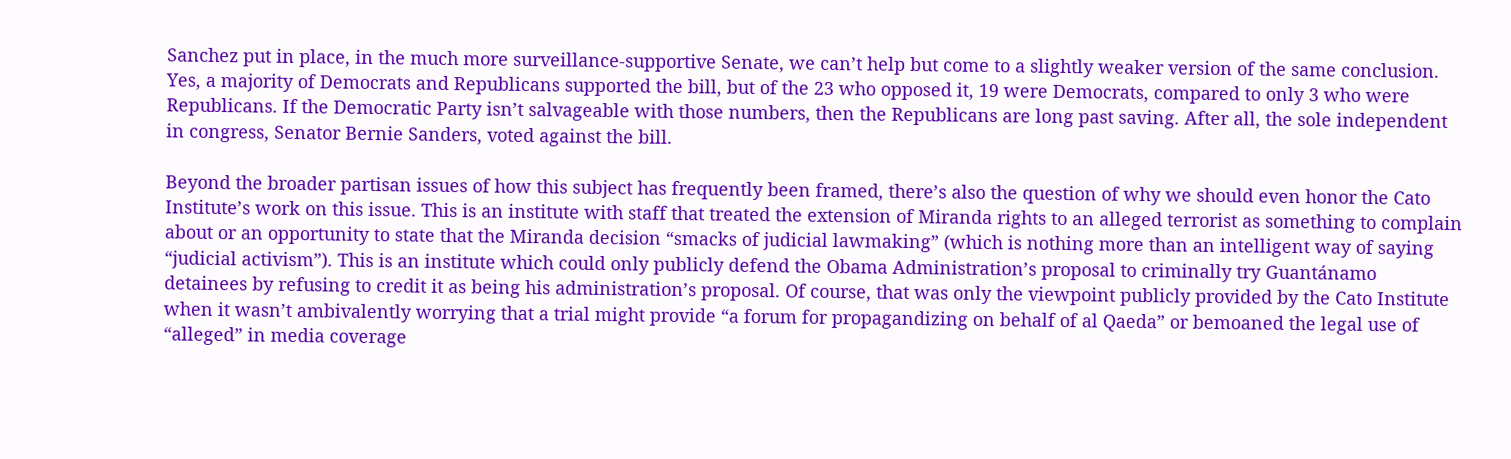Sanchez put in place, in the much more surveillance-supportive Senate, we can’t help but come to a slightly weaker version of the same conclusion. Yes, a majority of Democrats and Republicans supported the bill, but of the 23 who opposed it, 19 were Democrats, compared to only 3 who were Republicans. If the Democratic Party isn’t salvageable with those numbers, then the Republicans are long past saving. After all, the sole independent in congress, Senator Bernie Sanders, voted against the bill.

Beyond the broader partisan issues of how this subject has frequently been framed, there’s also the question of why we should even honor the Cato Institute’s work on this issue. This is an institute with staff that treated the extension of Miranda rights to an alleged terrorist as something to complain about or an opportunity to state that the Miranda decision “smacks of judicial lawmaking” (which is nothing more than an intelligent way of saying “judicial activism”). This is an institute which could only publicly defend the Obama Administration’s proposal to criminally try Guantánamo detainees by refusing to credit it as being his administration’s proposal. Of course, that was only the viewpoint publicly provided by the Cato Institute when it wasn’t ambivalently worrying that a trial might provide “a forum for propagandizing on behalf of al Qaeda” or bemoaned the legal use of “alleged” in media coverage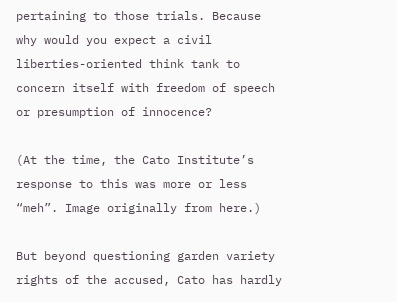pertaining to those trials. Because why would you expect a civil liberties-oriented think tank to concern itself with freedom of speech or presumption of innocence?

(At the time, the Cato Institute’s response to this was more or less “meh”. Image originally from here.)

But beyond questioning garden variety rights of the accused, Cato has hardly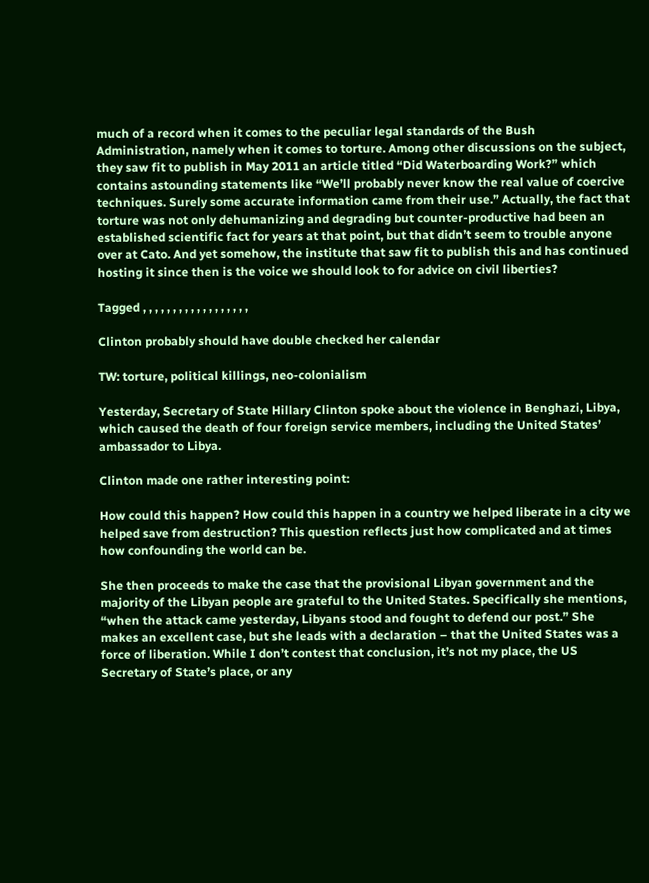much of a record when it comes to the peculiar legal standards of the Bush Administration, namely when it comes to torture. Among other discussions on the subject, they saw fit to publish in May 2011 an article titled “Did Waterboarding Work?” which contains astounding statements like “We’ll probably never know the real value of coercive techniques. Surely some accurate information came from their use.” Actually, the fact that torture was not only dehumanizing and degrading but counter-productive had been an established scientific fact for years at that point, but that didn’t seem to trouble anyone over at Cato. And yet somehow, the institute that saw fit to publish this and has continued hosting it since then is the voice we should look to for advice on civil liberties?

Tagged , , , , , , , , , , , , , , , , , ,

Clinton probably should have double checked her calendar

TW: torture, political killings, neo-colonialism

Yesterday, Secretary of State Hillary Clinton spoke about the violence in Benghazi, Libya, which caused the death of four foreign service members, including the United States’ ambassador to Libya.

Clinton made one rather interesting point:

How could this happen? How could this happen in a country we helped liberate in a city we helped save from destruction? This question reflects just how complicated and at times how confounding the world can be.

She then proceeds to make the case that the provisional Libyan government and the majority of the Libyan people are grateful to the United States. Specifically she mentions, “when the attack came yesterday, Libyans stood and fought to defend our post.” She makes an excellent case, but she leads with a declaration – that the United States was a force of liberation. While I don’t contest that conclusion, it’s not my place, the US Secretary of State’s place, or any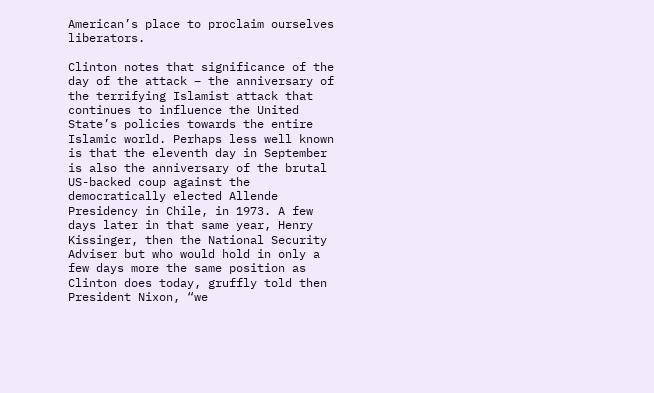American’s place to proclaim ourselves liberators.

Clinton notes that significance of the day of the attack – the anniversary of the terrifying Islamist attack that continues to influence the United State’s policies towards the entire Islamic world. Perhaps less well known is that the eleventh day in September is also the anniversary of the brutal US-backed coup against the democratically elected Allende Presidency in Chile, in 1973. A few days later in that same year, Henry Kissinger, then the National Security Adviser but who would hold in only a few days more the same position as Clinton does today, gruffly told then President Nixon, “we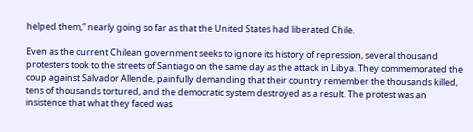helped them,” nearly going so far as that the United States had liberated Chile.

Even as the current Chilean government seeks to ignore its history of repression, several thousand protesters took to the streets of Santiago on the same day as the attack in Libya. They commemorated the coup against Salvador Allende, painfully demanding that their country remember the thousands killed, tens of thousands tortured, and the democratic system destroyed as a result. The protest was an insistence that what they faced was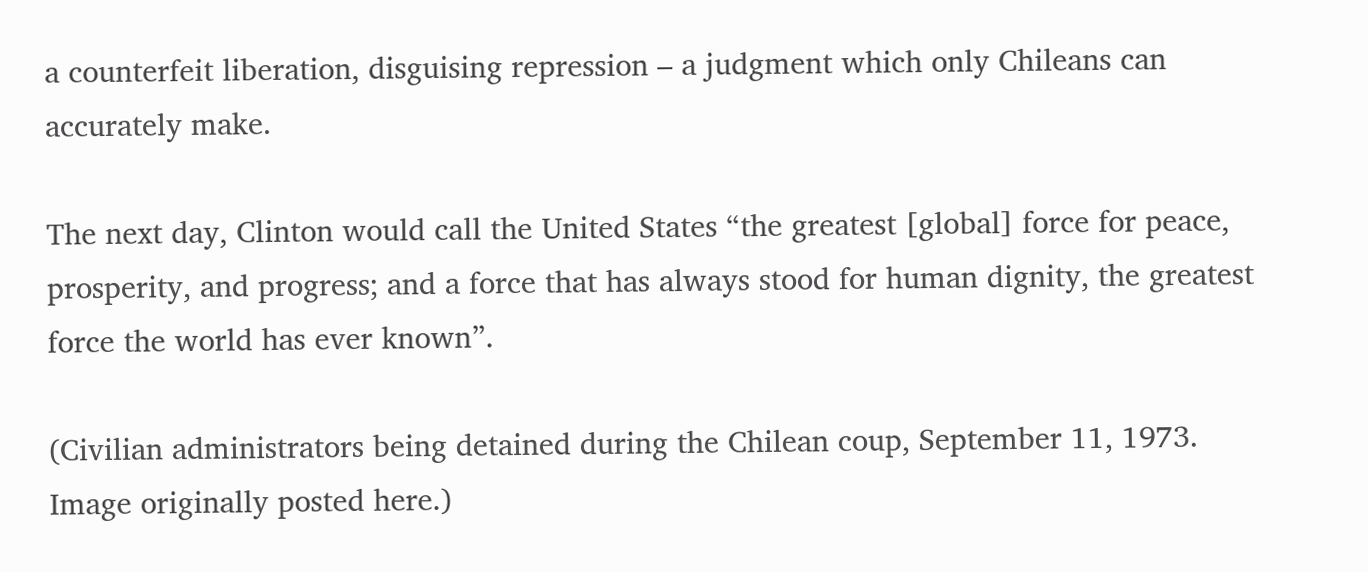a counterfeit liberation, disguising repression – a judgment which only Chileans can accurately make.

The next day, Clinton would call the United States “the greatest [global] force for peace, prosperity, and progress; and a force that has always stood for human dignity, the greatest force the world has ever known”.

(Civilian administrators being detained during the Chilean coup, September 11, 1973. Image originally posted here.)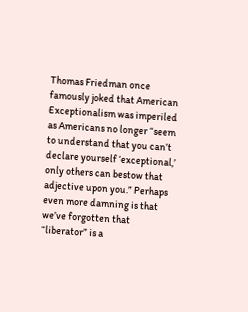Thomas Friedman once famously joked that American Exceptionalism was imperiled as Americans no longer “seem to understand that you can’t declare yourself ‘exceptional,’ only others can bestow that adjective upon you.” Perhaps even more damning is that we’ve forgotten that “liberator” is a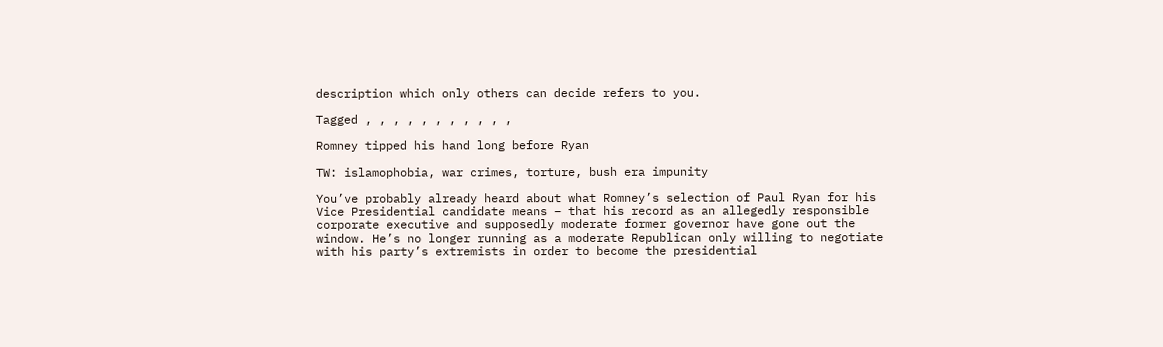description which only others can decide refers to you.

Tagged , , , , , , , , , , ,

Romney tipped his hand long before Ryan

TW: islamophobia, war crimes, torture, bush era impunity

You’ve probably already heard about what Romney’s selection of Paul Ryan for his Vice Presidential candidate means – that his record as an allegedly responsible corporate executive and supposedly moderate former governor have gone out the window. He’s no longer running as a moderate Republican only willing to negotiate with his party’s extremists in order to become the presidential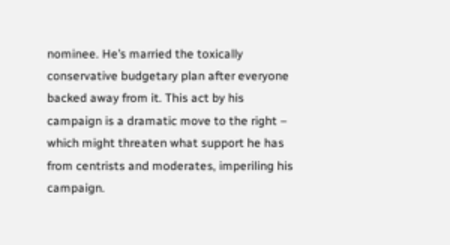nominee. He’s married the toxically conservative budgetary plan after everyone backed away from it. This act by his campaign is a dramatic move to the right – which might threaten what support he has from centrists and moderates, imperiling his campaign.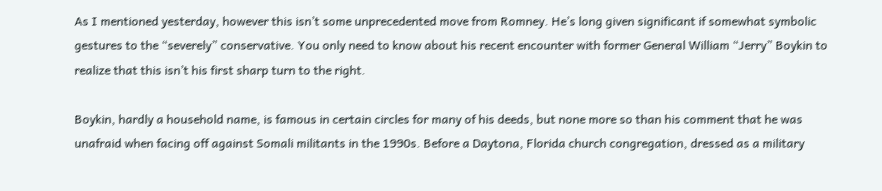As I mentioned yesterday, however this isn’t some unprecedented move from Romney. He’s long given significant if somewhat symbolic gestures to the “severely” conservative. You only need to know about his recent encounter with former General William “Jerry” Boykin to realize that this isn’t his first sharp turn to the right.

Boykin, hardly a household name, is famous in certain circles for many of his deeds, but none more so than his comment that he was unafraid when facing off against Somali militants in the 1990s. Before a Daytona, Florida church congregation, dressed as a military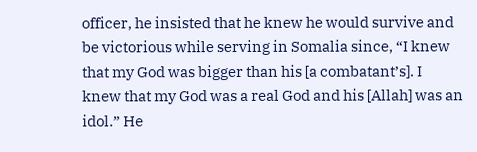officer, he insisted that he knew he would survive and be victorious while serving in Somalia since, “I knew that my God was bigger than his [a combatant’s]. I knew that my God was a real God and his [Allah] was an idol.” He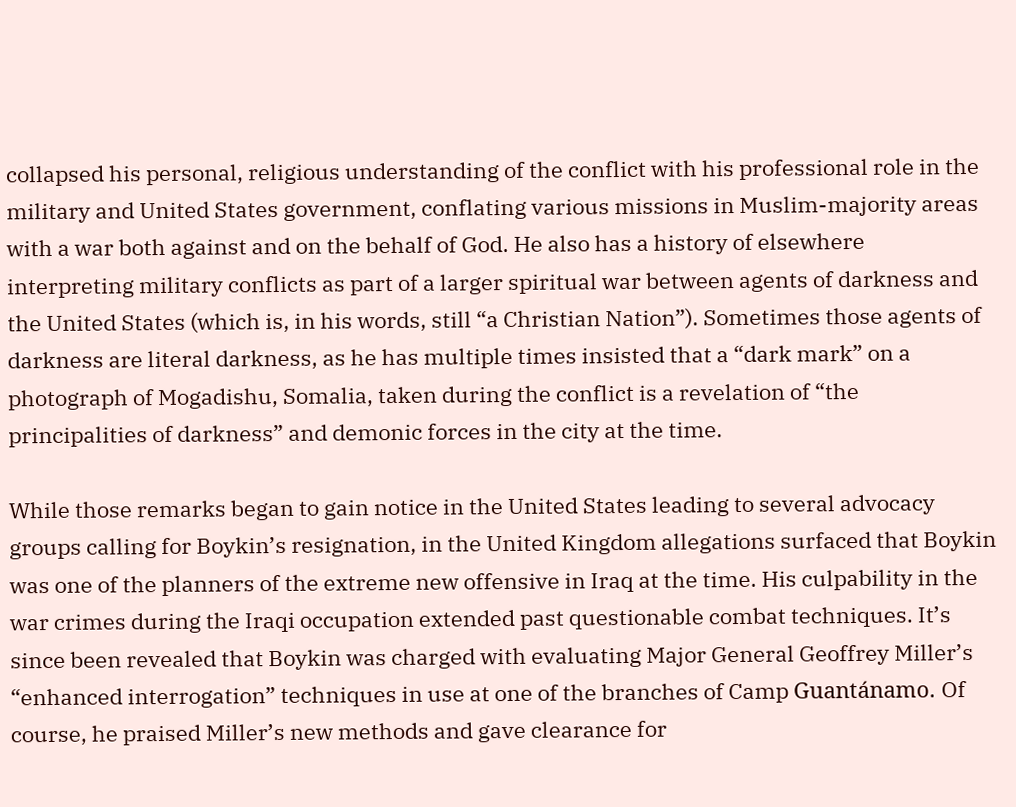collapsed his personal, religious understanding of the conflict with his professional role in the military and United States government, conflating various missions in Muslim-majority areas with a war both against and on the behalf of God. He also has a history of elsewhere interpreting military conflicts as part of a larger spiritual war between agents of darkness and the United States (which is, in his words, still “a Christian Nation”). Sometimes those agents of darkness are literal darkness, as he has multiple times insisted that a “dark mark” on a photograph of Mogadishu, Somalia, taken during the conflict is a revelation of “the principalities of darkness” and demonic forces in the city at the time.

While those remarks began to gain notice in the United States leading to several advocacy groups calling for Boykin’s resignation, in the United Kingdom allegations surfaced that Boykin was one of the planners of the extreme new offensive in Iraq at the time. His culpability in the war crimes during the Iraqi occupation extended past questionable combat techniques. It’s since been revealed that Boykin was charged with evaluating Major General Geoffrey Miller’s “enhanced interrogation” techniques in use at one of the branches of Camp Guantánamo. Of course, he praised Miller’s new methods and gave clearance for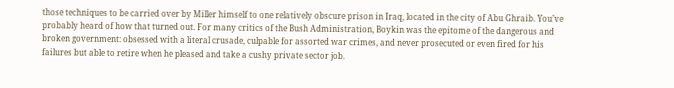those techniques to be carried over by Miller himself to one relatively obscure prison in Iraq, located in the city of Abu Ghraib. You’ve probably heard of how that turned out. For many critics of the Bush Administration, Boykin was the epitome of the dangerous and broken government: obsessed with a literal crusade, culpable for assorted war crimes, and never prosecuted or even fired for his failures but able to retire when he pleased and take a cushy private sector job.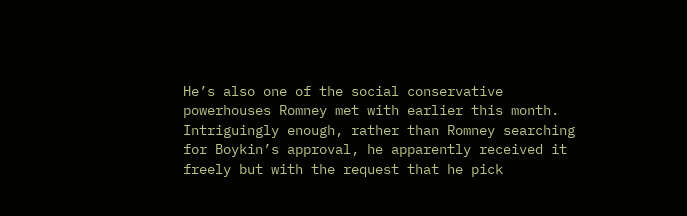He’s also one of the social conservative powerhouses Romney met with earlier this month. Intriguingly enough, rather than Romney searching for Boykin’s approval, he apparently received it freely but with the request that he pick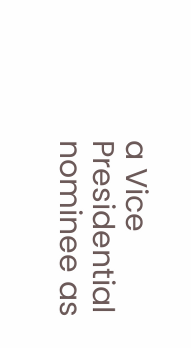a Vice Presidential nominee as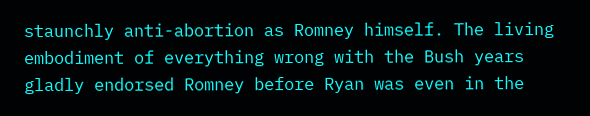staunchly anti-abortion as Romney himself. The living embodiment of everything wrong with the Bush years gladly endorsed Romney before Ryan was even in the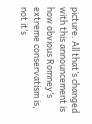picture. All that’s changed with this announcement is how obvious Romney’s extreme conservatism is, not it’s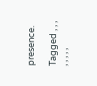presence.

Tagged , , , , , , , ,